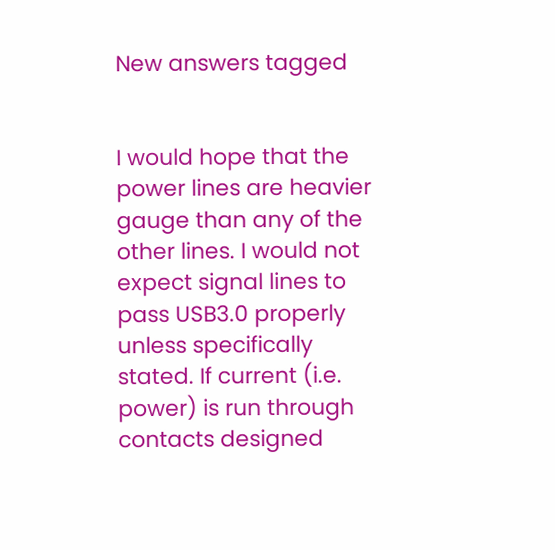New answers tagged


I would hope that the power lines are heavier gauge than any of the other lines. I would not expect signal lines to pass USB3.0 properly unless specifically stated. If current (i.e. power) is run through contacts designed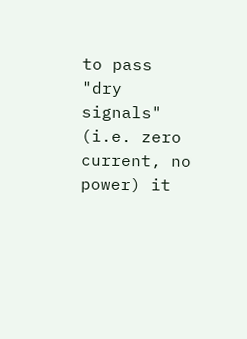to pass "dry signals" (i.e. zero current, no power) it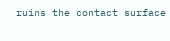ruins the contact surface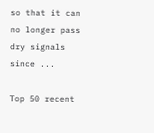so that it can no longer pass dry signals since ...

Top 50 recent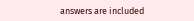answers are included